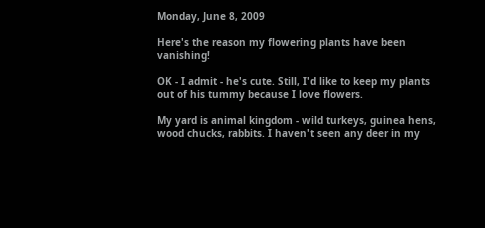Monday, June 8, 2009

Here's the reason my flowering plants have been vanishing!

OK - I admit - he's cute. Still, I'd like to keep my plants out of his tummy because I love flowers.

My yard is animal kingdom - wild turkeys, guinea hens, wood chucks, rabbits. I haven't seen any deer in my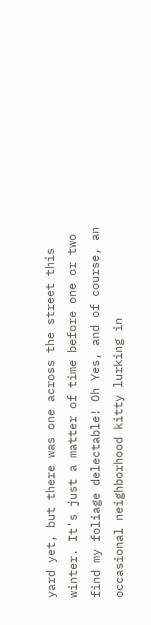yard yet, but there was one across the street this winter. It's just a matter of time before one or two find my foliage delectable! Oh Yes, and of course, an occasional neighborhood kitty lurking in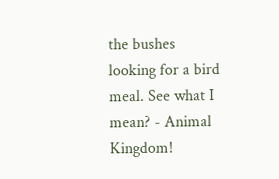the bushes looking for a bird meal. See what I mean? - Animal Kingdom!